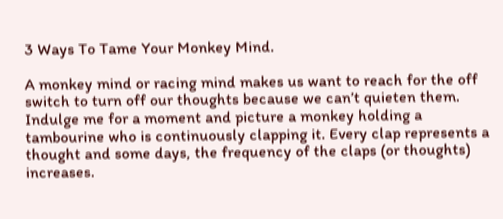3 Ways To Tame Your Monkey Mind.

A monkey mind or racing mind makes us want to reach for the off switch to turn off our thoughts because we can’t quieten them. Indulge me for a moment and picture a monkey holding a tambourine who is continuously clapping it. Every clap represents a thought and some days, the frequency of the claps (or thoughts) increases.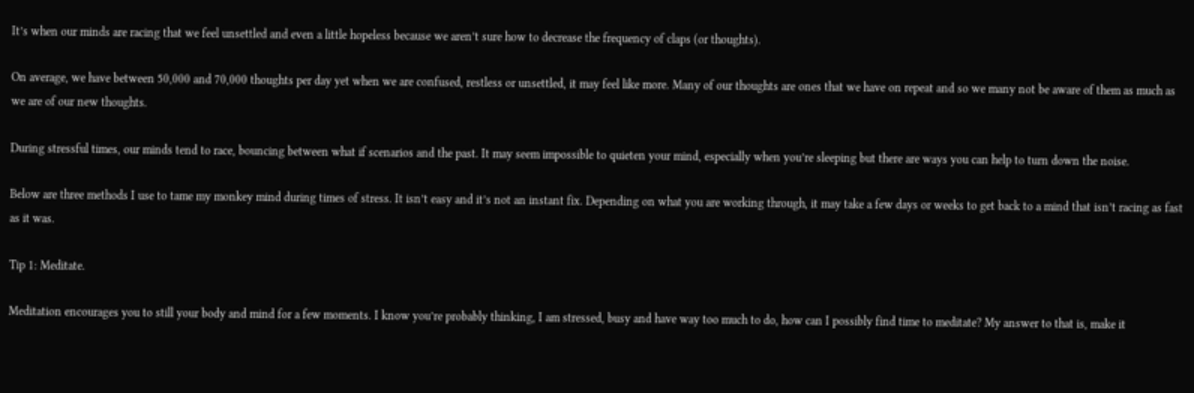It’s when our minds are racing that we feel unsettled and even a little hopeless because we aren’t sure how to decrease the frequency of claps (or thoughts).

On average, we have between 50,000 and 70,000 thoughts per day yet when we are confused, restless or unsettled, it may feel like more. Many of our thoughts are ones that we have on repeat and so we many not be aware of them as much as we are of our new thoughts.

During stressful times, our minds tend to race, bouncing between what if scenarios and the past. It may seem impossible to quieten your mind, especially when you’re sleeping but there are ways you can help to turn down the noise.

Below are three methods I use to tame my monkey mind during times of stress. It isn’t easy and it’s not an instant fix. Depending on what you are working through, it may take a few days or weeks to get back to a mind that isn’t racing as fast as it was.

Tip 1: Meditate.

Meditation encourages you to still your body and mind for a few moments. I know you’re probably thinking, I am stressed, busy and have way too much to do, how can I possibly find time to meditate? My answer to that is, make it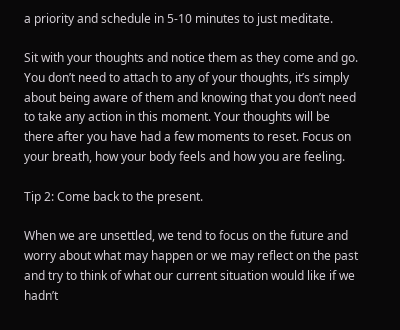a priority and schedule in 5-10 minutes to just meditate.

Sit with your thoughts and notice them as they come and go. You don’t need to attach to any of your thoughts, it’s simply about being aware of them and knowing that you don’t need to take any action in this moment. Your thoughts will be there after you have had a few moments to reset. Focus on your breath, how your body feels and how you are feeling.

Tip 2: Come back to the present.

When we are unsettled, we tend to focus on the future and worry about what may happen or we may reflect on the past and try to think of what our current situation would like if we hadn’t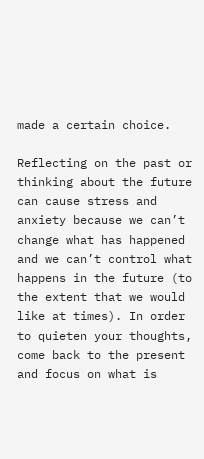made a certain choice.

Reflecting on the past or thinking about the future can cause stress and anxiety because we can’t change what has happened and we can’t control what happens in the future (to the extent that we would like at times). In order to quieten your thoughts, come back to the present and focus on what is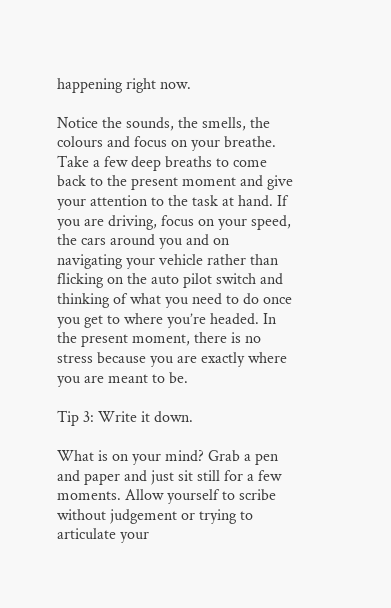happening right now.

Notice the sounds, the smells, the colours and focus on your breathe. Take a few deep breaths to come back to the present moment and give your attention to the task at hand. If you are driving, focus on your speed, the cars around you and on navigating your vehicle rather than flicking on the auto pilot switch and thinking of what you need to do once you get to where you’re headed. In the present moment, there is no stress because you are exactly where you are meant to be.

Tip 3: Write it down.

What is on your mind? Grab a pen and paper and just sit still for a few moments. Allow yourself to scribe without judgement or trying to articulate your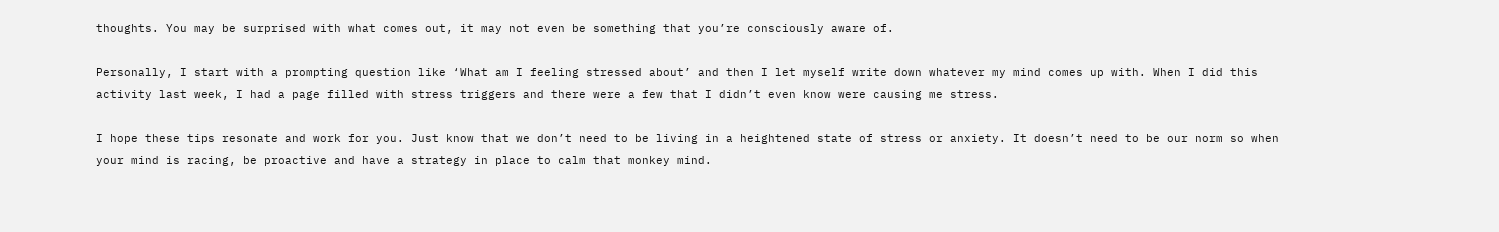thoughts. You may be surprised with what comes out, it may not even be something that you’re consciously aware of.

Personally, I start with a prompting question like ‘What am I feeling stressed about’ and then I let myself write down whatever my mind comes up with. When I did this activity last week, I had a page filled with stress triggers and there were a few that I didn’t even know were causing me stress.

I hope these tips resonate and work for you. Just know that we don’t need to be living in a heightened state of stress or anxiety. It doesn’t need to be our norm so when your mind is racing, be proactive and have a strategy in place to calm that monkey mind.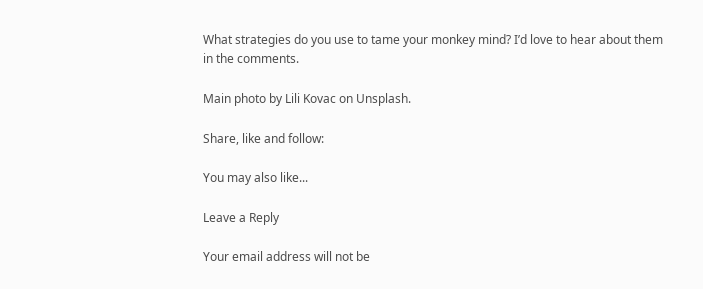What strategies do you use to tame your monkey mind? I’d love to hear about them in the comments.

Main photo by Lili Kovac on Unsplash.

Share, like and follow:

You may also like...

Leave a Reply

Your email address will not be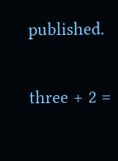published.

three + 2 =